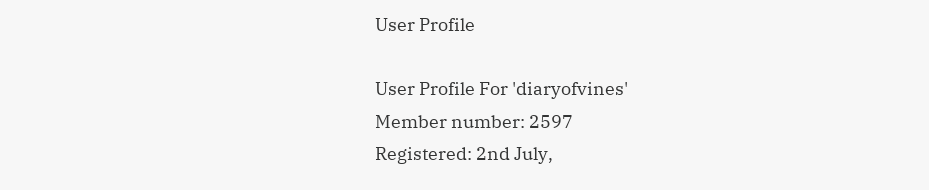User Profile

User Profile For 'diaryofvines'
Member number: 2597
Registered: 2nd July,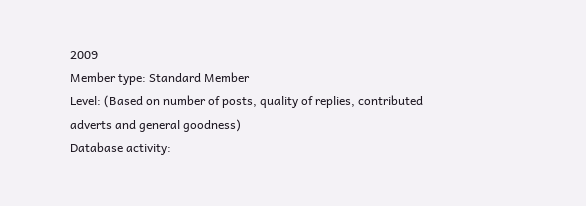2009
Member type: Standard Member
Level: (Based on number of posts, quality of replies, contributed adverts and general goodness)
Database activity: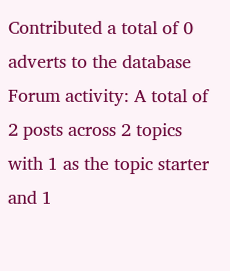Contributed a total of 0 adverts to the database
Forum activity: A total of 2 posts across 2 topics with 1 as the topic starter and 1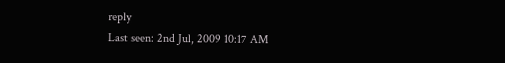reply
Last seen: 2nd Jul, 2009 10:17 AM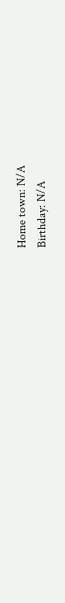Home town: N/A
Birthday: N/A